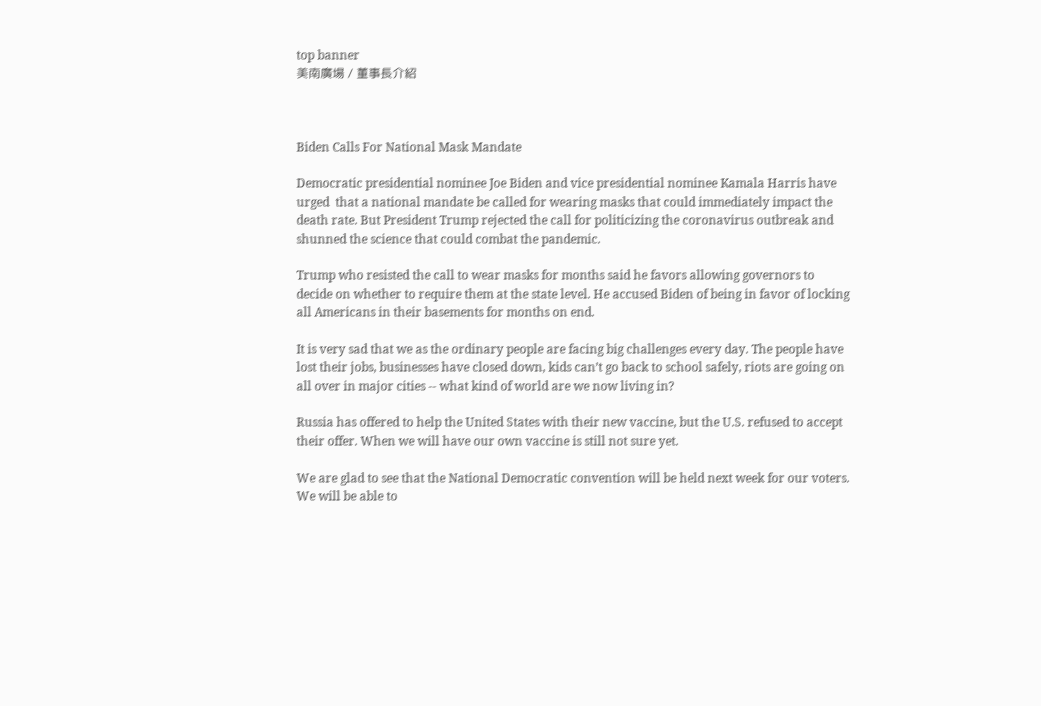top banner
美南廣場 / 董事長介紹



Biden Calls For National Mask Mandate

Democratic presidential nominee Joe Biden and vice presidential nominee Kamala Harris have urged  that a national mandate be called for wearing masks that could immediately impact the death rate. But President Trump rejected the call for politicizing the coronavirus outbreak and shunned the science that could combat the pandemic.

Trump who resisted the call to wear masks for months said he favors allowing governors to decide on whether to require them at the state level. He accused Biden of being in favor of locking all Americans in their basements for months on end.

It is very sad that we as the ordinary people are facing big challenges every day. The people have lost their jobs, businesses have closed down, kids can’t go back to school safely, riots are going on all over in major cities -- what kind of world are we now living in?

Russia has offered to help the United States with their new vaccine, but the U.S. refused to accept their offer. When we will have our own vaccine is still not sure yet.

We are glad to see that the National Democratic convention will be held next week for our voters. We will be able to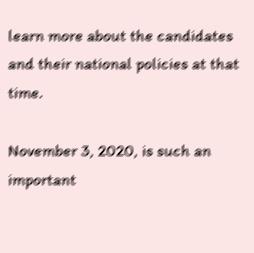learn more about the candidates and their national policies at that time.

November 3, 2020, is such an important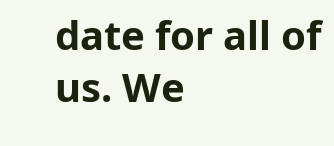date for all of us. We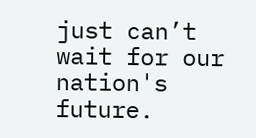just can’t wait for our nation's future.